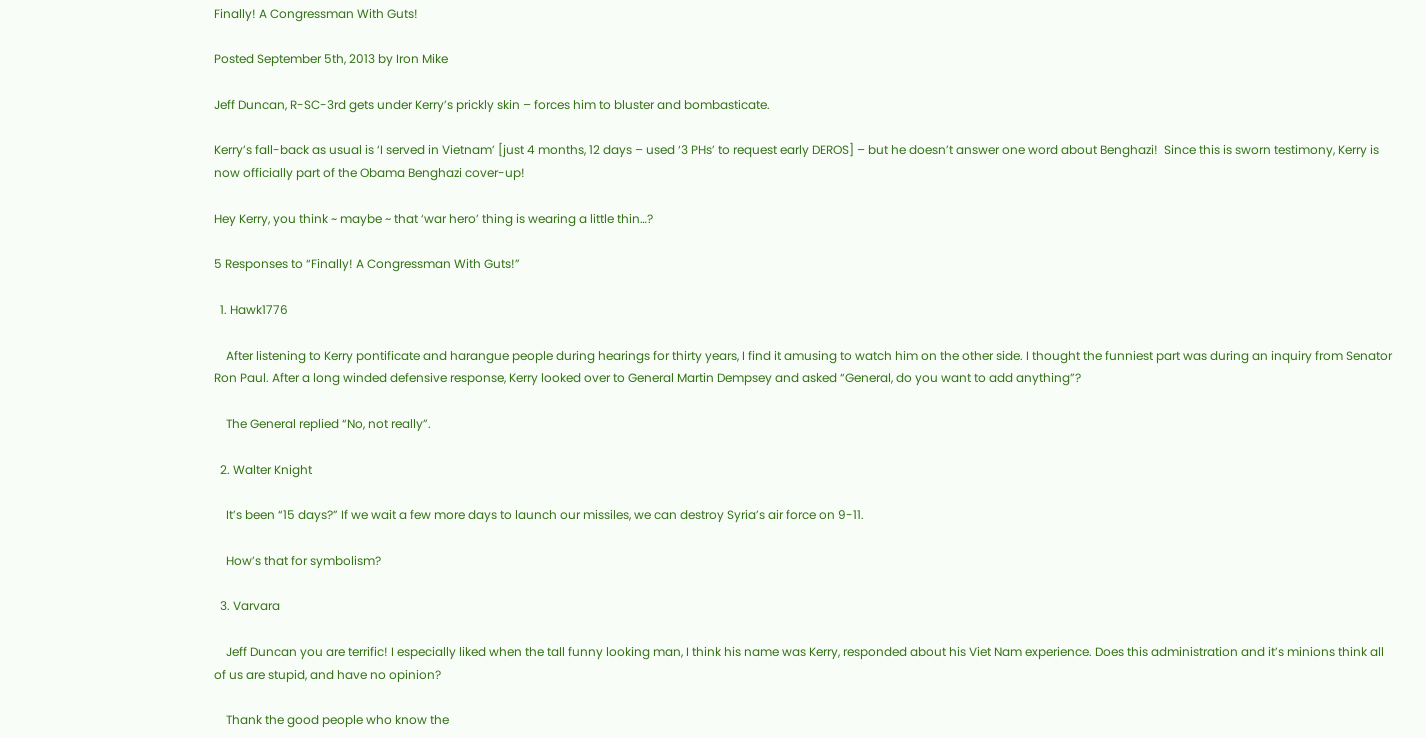Finally! A Congressman With Guts!

Posted September 5th, 2013 by Iron Mike

Jeff Duncan, R-SC-3rd gets under Kerry’s prickly skin – forces him to bluster and bombasticate.

Kerry’s fall-back as usual is ‘I served in Vietnam’ [just 4 months, 12 days – used ‘3 PHs’ to request early DEROS] – but he doesn’t answer one word about Benghazi!  Since this is sworn testimony, Kerry is now officially part of the Obama Benghazi cover-up!

Hey Kerry, you think ~ maybe ~ that ‘war hero’ thing is wearing a little thin…?

5 Responses to “Finally! A Congressman With Guts!”

  1. Hawk1776

    After listening to Kerry pontificate and harangue people during hearings for thirty years, I find it amusing to watch him on the other side. I thought the funniest part was during an inquiry from Senator Ron Paul. After a long winded defensive response, Kerry looked over to General Martin Dempsey and asked “General, do you want to add anything”?

    The General replied “No, not really”.

  2. Walter Knight

    It’s been “15 days?” If we wait a few more days to launch our missiles, we can destroy Syria’s air force on 9-11.

    How’s that for symbolism?

  3. Varvara

    Jeff Duncan you are terrific! I especially liked when the tall funny looking man, I think his name was Kerry, responded about his Viet Nam experience. Does this administration and it’s minions think all of us are stupid, and have no opinion?

    Thank the good people who know the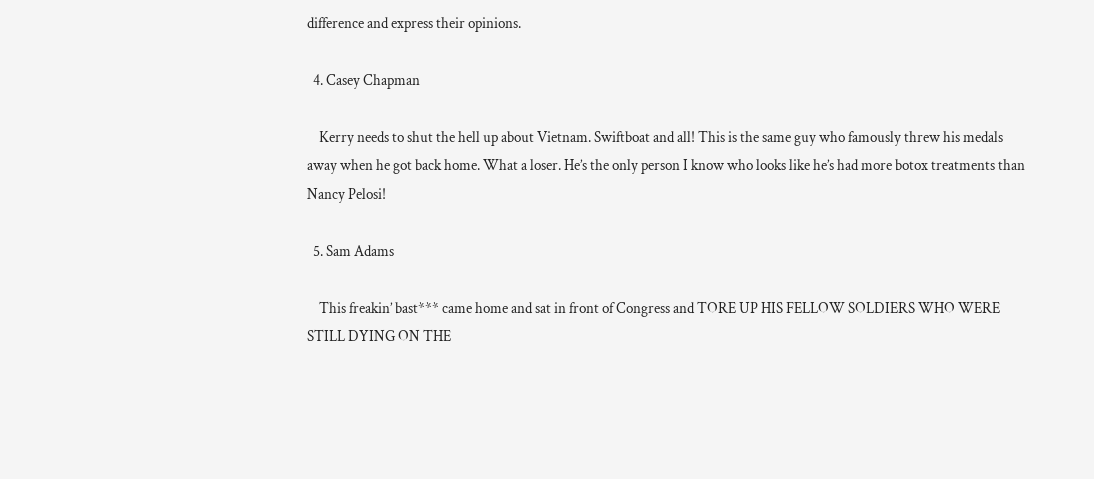difference and express their opinions.

  4. Casey Chapman

    Kerry needs to shut the hell up about Vietnam. Swiftboat and all! This is the same guy who famously threw his medals away when he got back home. What a loser. He’s the only person I know who looks like he’s had more botox treatments than Nancy Pelosi!

  5. Sam Adams

    This freakin’ bast*** came home and sat in front of Congress and TORE UP HIS FELLOW SOLDIERS WHO WERE STILL DYING ON THE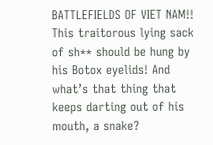BATTLEFIELDS OF VIET NAM!! This traitorous lying sack of sh** should be hung by his Botox eyelids! And what’s that thing that keeps darting out of his mouth, a snake?